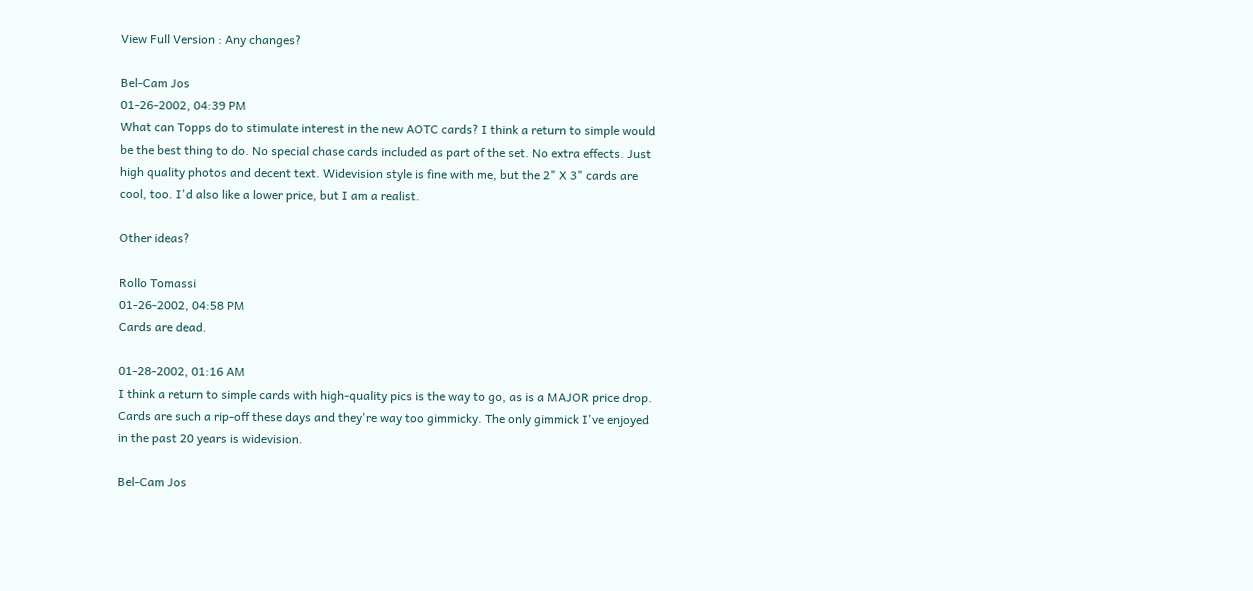View Full Version : Any changes?

Bel-Cam Jos
01-26-2002, 04:39 PM
What can Topps do to stimulate interest in the new AOTC cards? I think a return to simple would be the best thing to do. No special chase cards included as part of the set. No extra effects. Just high quality photos and decent text. Widevision style is fine with me, but the 2" X 3" cards are cool, too. I'd also like a lower price, but I am a realist.

Other ideas?

Rollo Tomassi
01-26-2002, 04:58 PM
Cards are dead.

01-28-2002, 01:16 AM
I think a return to simple cards with high-quality pics is the way to go, as is a MAJOR price drop. Cards are such a rip-off these days and they're way too gimmicky. The only gimmick I've enjoyed in the past 20 years is widevision.

Bel-Cam Jos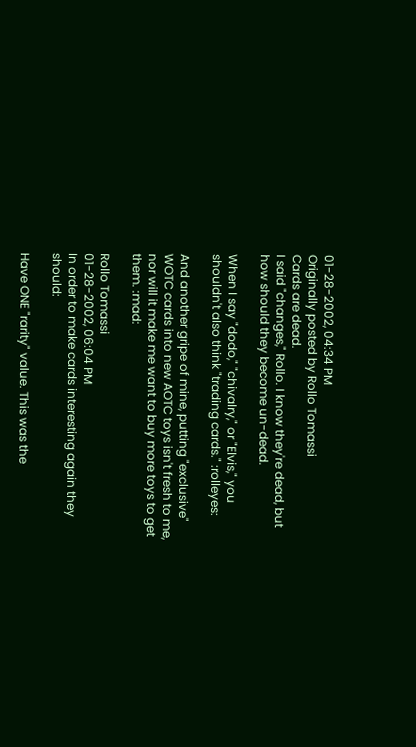01-28-2002, 04:34 PM
Originally posted by Rollo Tomassi
Cards are dead.
I said "changes," Rollo. I know they're dead, but how should they become un-dead.

When I say "dodo," "chivalry," or "Elvis," you shouldn't also think "trading cards." :rolleyes:

And another gripe of mine, putting "exclusive" WOTC cards into new AOTC toys isn't fresh to me, nor will it make me want to buy more toys to get them. :mad:

Rollo Tomassi
01-28-2002, 06:04 PM
In order to make cards interesting again they should:

Have ONE "rarity" value. This was the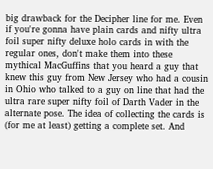big drawback for the Decipher line for me. Even if you're gonna have plain cards and nifty ultra foil super nifty deluxe holo cards in with the regular ones, don't make them into these mythical MacGuffins that you heard a guy that knew this guy from New Jersey who had a cousin in Ohio who talked to a guy on line that had the ultra rare super nifty foil of Darth Vader in the alternate pose. The idea of collecting the cards is (for me at least) getting a complete set. And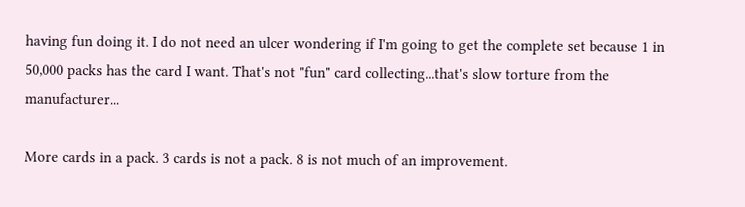having fun doing it. I do not need an ulcer wondering if I'm going to get the complete set because 1 in 50,000 packs has the card I want. That's not "fun" card collecting...that's slow torture from the manufacturer...

More cards in a pack. 3 cards is not a pack. 8 is not much of an improvement.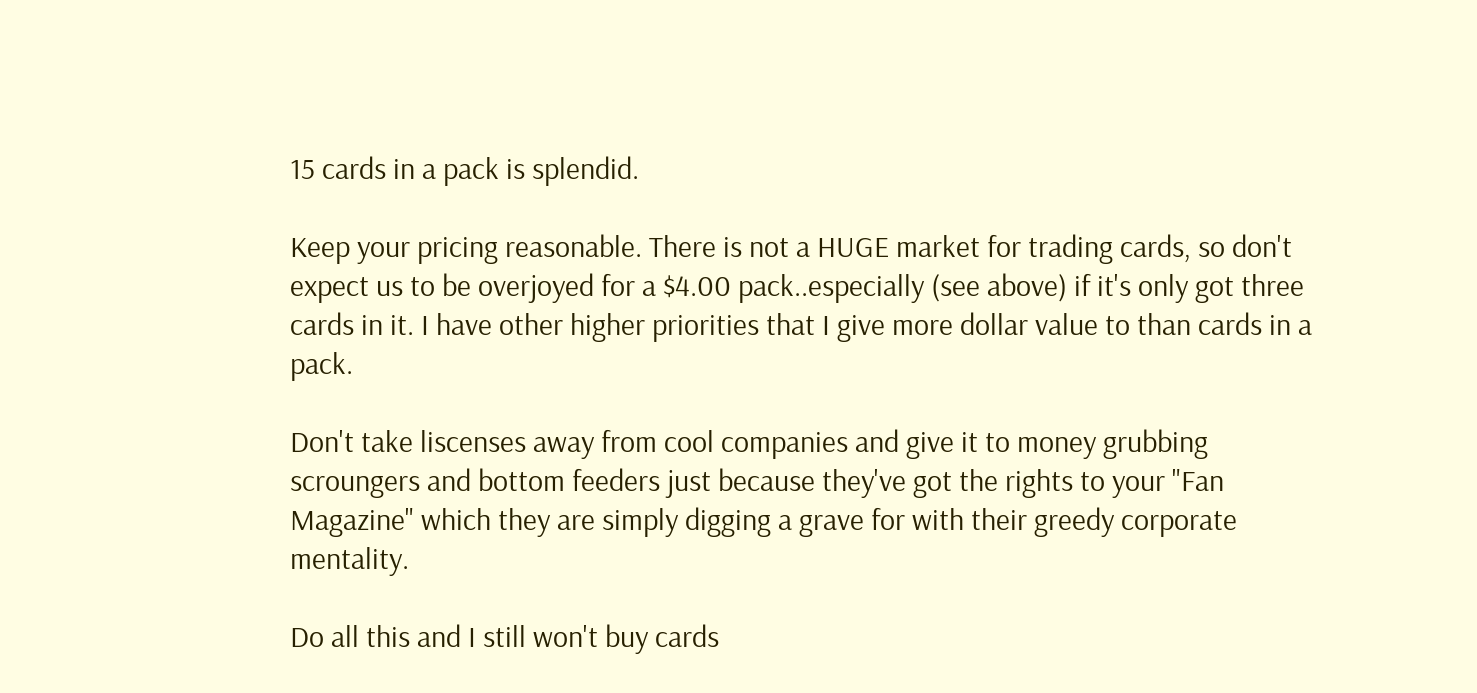15 cards in a pack is splendid.

Keep your pricing reasonable. There is not a HUGE market for trading cards, so don't expect us to be overjoyed for a $4.00 pack..especially (see above) if it's only got three cards in it. I have other higher priorities that I give more dollar value to than cards in a pack.

Don't take liscenses away from cool companies and give it to money grubbing scroungers and bottom feeders just because they've got the rights to your "Fan Magazine" which they are simply digging a grave for with their greedy corporate mentality.

Do all this and I still won't buy cards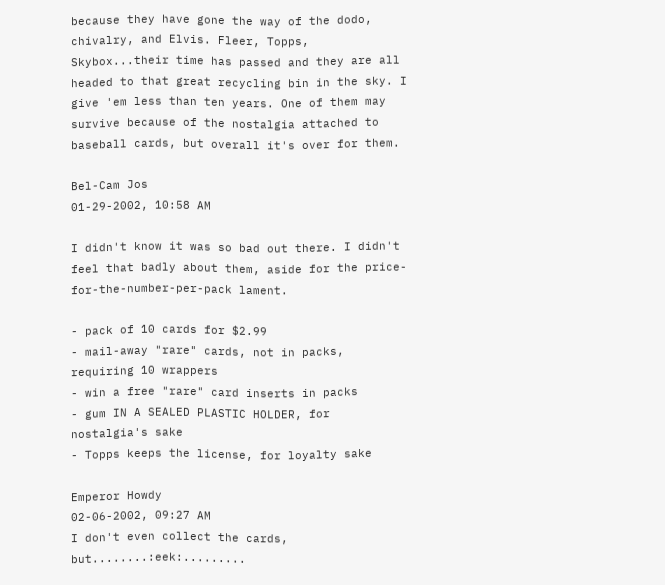because they have gone the way of the dodo, chivalry, and Elvis. Fleer, Topps, Skybox...their time has passed and they are all headed to that great recycling bin in the sky. I give 'em less than ten years. One of them may survive because of the nostalgia attached to baseball cards, but overall it's over for them.

Bel-Cam Jos
01-29-2002, 10:58 AM

I didn't know it was so bad out there. I didn't feel that badly about them, aside for the price-for-the-number-per-pack lament.

- pack of 10 cards for $2.99
- mail-away "rare" cards, not in packs, requiring 10 wrappers
- win a free "rare" card inserts in packs
- gum IN A SEALED PLASTIC HOLDER, for nostalgia's sake
- Topps keeps the license, for loyalty sake

Emperor Howdy
02-06-2002, 09:27 AM
I don't even collect the cards, but........:eek:.........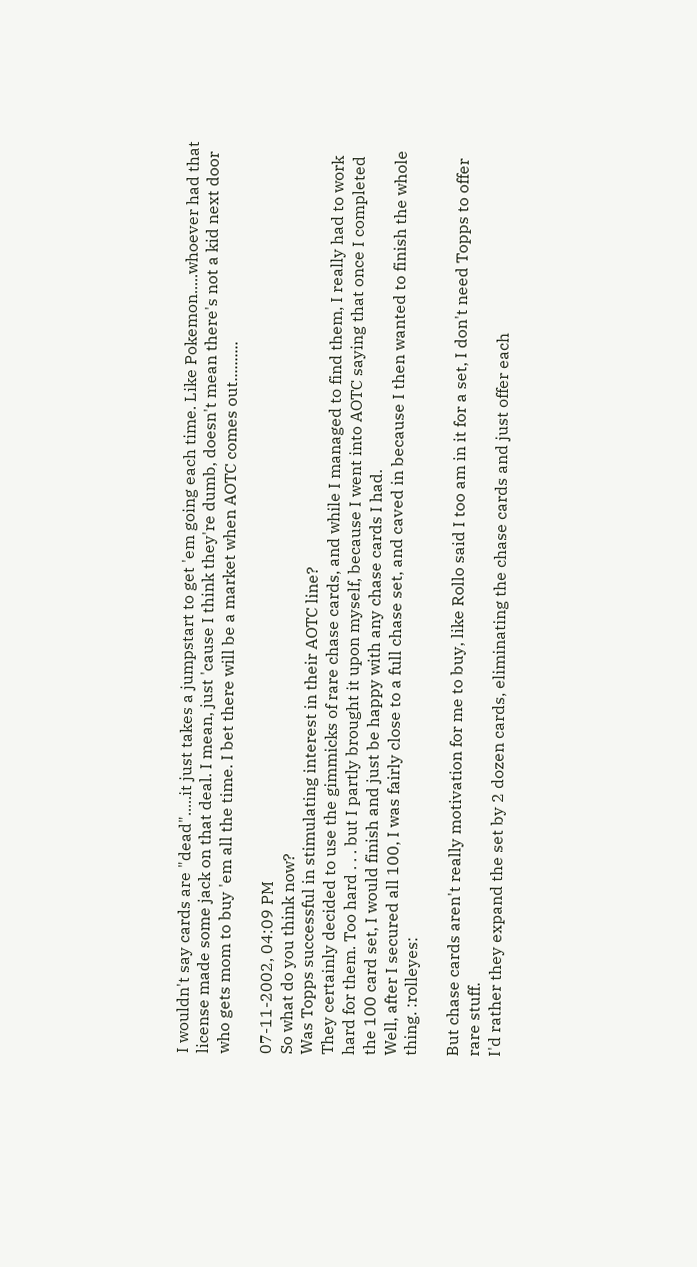I wouldn't say cards are "dead".....it just takes a jumpstart to get 'em going each time. Like Pokemon.....whoever had that license made some jack on that deal. I mean, just 'cause I think they're dumb, doesn't mean there's not a kid next door who gets mom to buy 'em all the time. I bet there will be a market when AOTC comes out..........

07-11-2002, 04:09 PM
So what do you think now?
Was Topps successful in stimulating interest in their AOTC line?
They certainly decided to use the gimmicks of rare chase cards, and while I managed to find them, I really had to work hard for them. Too hard . . . but I partly brought it upon myself, because I went into AOTC saying that once I completed the 100 card set, I would finish and just be happy with any chase cards I had.
Well, after I secured all 100, I was fairly close to a full chase set, and caved in because I then wanted to finish the whole thing. :rolleyes:

But chase cards aren't really motivation for me to buy, like Rollo said I too am in it for a set, I don't need Topps to offer rare stuff.
I'd rather they expand the set by 2 dozen cards, eliminating the chase cards and just offer each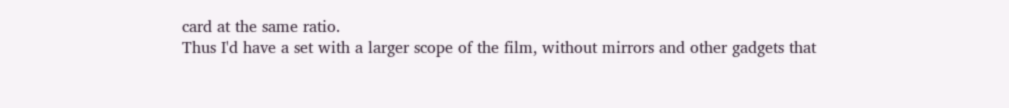card at the same ratio.
Thus I'd have a set with a larger scope of the film, without mirrors and other gadgets that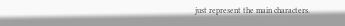just represent the main characters.